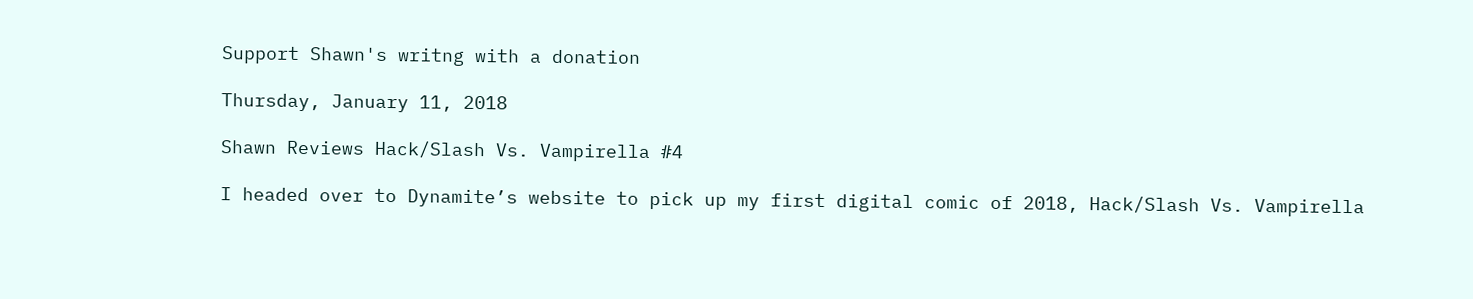Support Shawn's writng with a donation

Thursday, January 11, 2018

Shawn Reviews Hack/Slash Vs. Vampirella #4

I headed over to Dynamite’s website to pick up my first digital comic of 2018, Hack/Slash Vs. Vampirella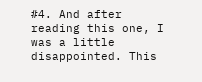#4. And after reading this one, I was a little disappointed. This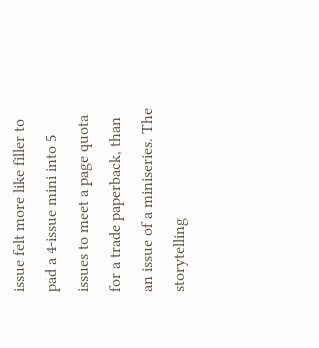issue felt more like filler to pad a 4-issue mini into 5 issues to meet a page quota for a trade paperback, than an issue of a miniseries. The storytelling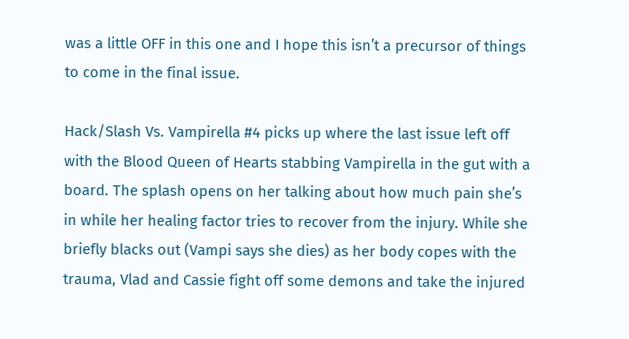was a little OFF in this one and I hope this isn’t a precursor of things to come in the final issue.

Hack/Slash Vs. Vampirella #4 picks up where the last issue left off with the Blood Queen of Hearts stabbing Vampirella in the gut with a board. The splash opens on her talking about how much pain she’s in while her healing factor tries to recover from the injury. While she briefly blacks out (Vampi says she dies) as her body copes with the trauma, Vlad and Cassie fight off some demons and take the injured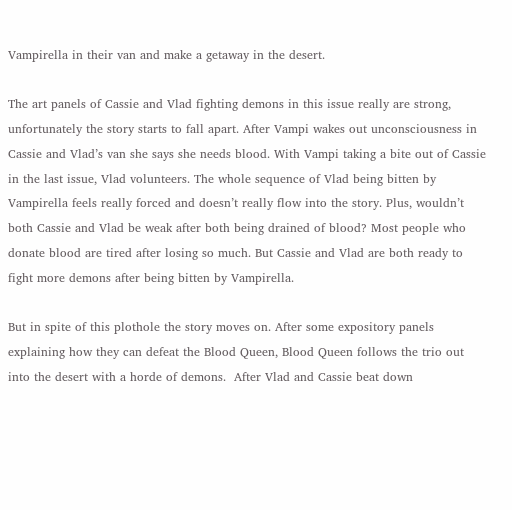Vampirella in their van and make a getaway in the desert.

The art panels of Cassie and Vlad fighting demons in this issue really are strong, unfortunately the story starts to fall apart. After Vampi wakes out unconsciousness in Cassie and Vlad’s van she says she needs blood. With Vampi taking a bite out of Cassie in the last issue, Vlad volunteers. The whole sequence of Vlad being bitten by Vampirella feels really forced and doesn’t really flow into the story. Plus, wouldn’t both Cassie and Vlad be weak after both being drained of blood? Most people who donate blood are tired after losing so much. But Cassie and Vlad are both ready to fight more demons after being bitten by Vampirella.

But in spite of this plothole the story moves on. After some expository panels explaining how they can defeat the Blood Queen, Blood Queen follows the trio out into the desert with a horde of demons.  After Vlad and Cassie beat down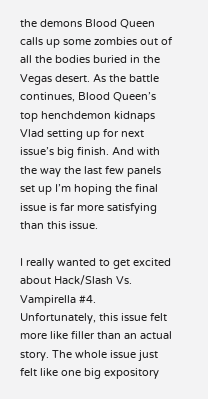the demons Blood Queen calls up some zombies out of all the bodies buried in the Vegas desert. As the battle continues, Blood Queen’s top henchdemon kidnaps Vlad setting up for next issue’s big finish. And with the way the last few panels set up I’m hoping the final issue is far more satisfying than this issue.

I really wanted to get excited about Hack/Slash Vs. Vampirella #4. Unfortunately, this issue felt more like filler than an actual story. The whole issue just felt like one big expository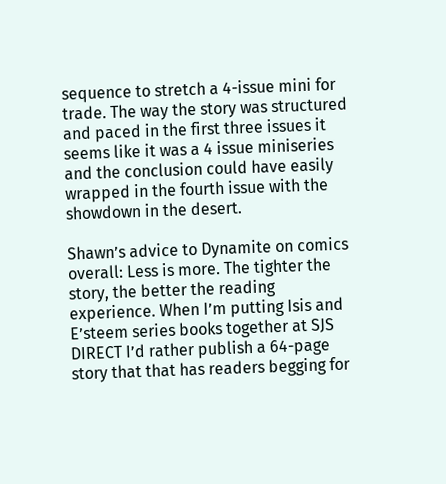sequence to stretch a 4-issue mini for trade. The way the story was structured and paced in the first three issues it seems like it was a 4 issue miniseries and the conclusion could have easily wrapped in the fourth issue with the showdown in the desert.

Shawn’s advice to Dynamite on comics overall: Less is more. The tighter the story, the better the reading experience. When I’m putting Isis and E’steem series books together at SJS DIRECT I’d rather publish a 64-page story that that has readers begging for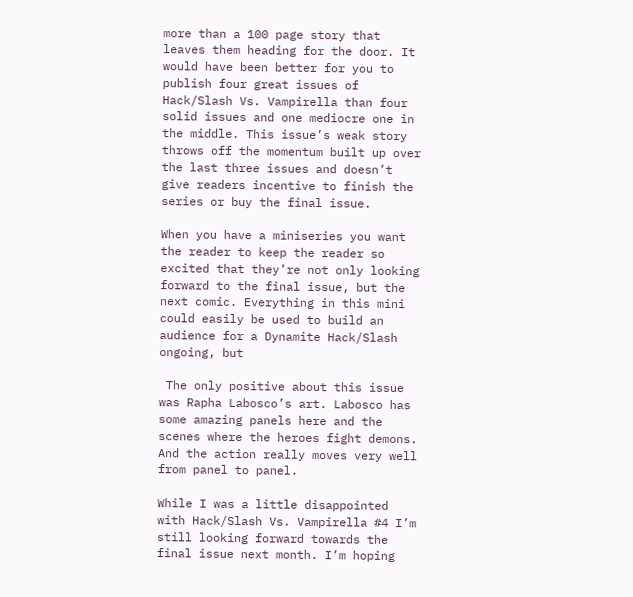more than a 100 page story that leaves them heading for the door. It would have been better for you to publish four great issues of Hack/Slash Vs. Vampirella than four solid issues and one mediocre one in the middle. This issue’s weak story throws off the momentum built up over the last three issues and doesn’t give readers incentive to finish the series or buy the final issue.

When you have a miniseries you want the reader to keep the reader so excited that they’re not only looking forward to the final issue, but the next comic. Everything in this mini could easily be used to build an audience for a Dynamite Hack/Slash ongoing, but

 The only positive about this issue was Rapha Labosco’s art. Labosco has some amazing panels here and the scenes where the heroes fight demons. And the action really moves very well from panel to panel.

While I was a little disappointed with Hack/Slash Vs. Vampirella #4 I’m still looking forward towards the final issue next month. I’m hoping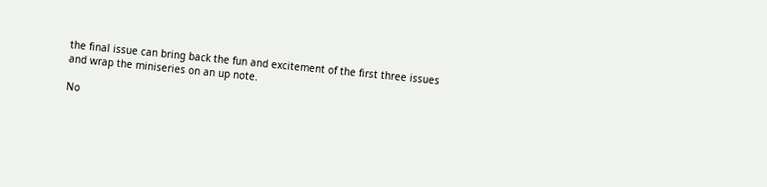the final issue can bring back the fun and excitement of the first three issues and wrap the miniseries on an up note.

No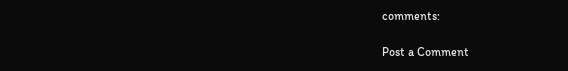comments:

Post a Comment